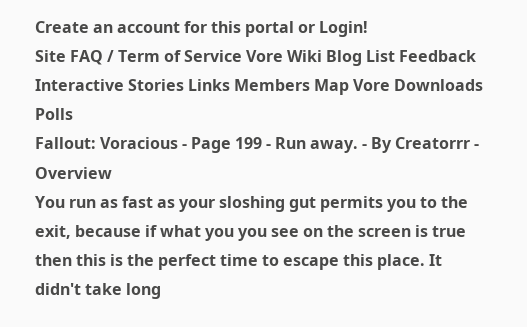Create an account for this portal or Login!
Site FAQ / Term of Service Vore Wiki Blog List Feedback Interactive Stories Links Members Map Vore Downloads Polls
Fallout: Voracious - Page 199 - Run away. - By Creatorrr - Overview
You run as fast as your sloshing gut permits you to the exit, because if what you you see on the screen is true then this is the perfect time to escape this place. It didn't take long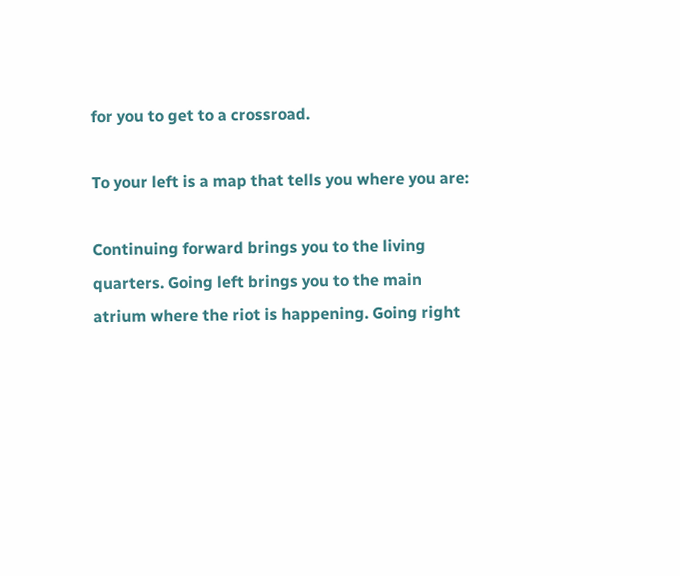for you to get to a crossroad.

To your left is a map that tells you where you are:

Continuing forward brings you to the living quarters. Going left brings you to the main atrium where the riot is happening. Going right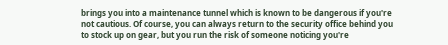brings you into a maintenance tunnel which is known to be dangerous if you're not cautious. Of course, you can always return to the security office behind you to stock up on gear, but you run the risk of someone noticing you're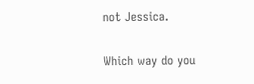not Jessica.

Which way do you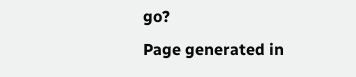go?
Page generated in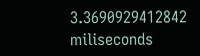3.3690929412842 miliseconds